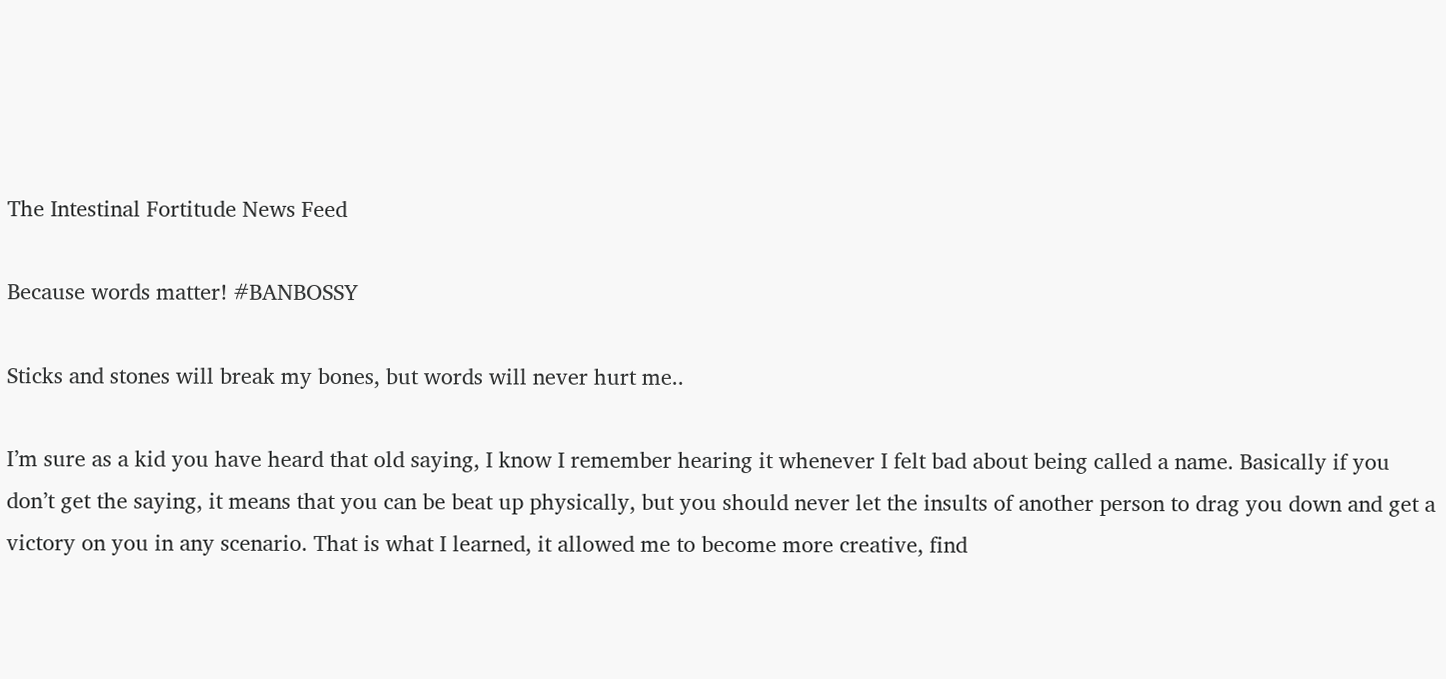The Intestinal Fortitude News Feed

Because words matter! #BANBOSSY

Sticks and stones will break my bones, but words will never hurt me..

I’m sure as a kid you have heard that old saying, I know I remember hearing it whenever I felt bad about being called a name. Basically if you don’t get the saying, it means that you can be beat up physically, but you should never let the insults of another person to drag you down and get a victory on you in any scenario. That is what I learned, it allowed me to become more creative, find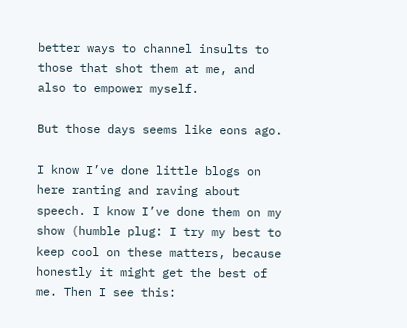better ways to channel insults to those that shot them at me, and also to empower myself.

But those days seems like eons ago.

I know I’ve done little blogs on here ranting and raving about speech. I know I’ve done them on my show (humble plug: I try my best to keep cool on these matters, because honestly it might get the best of me. Then I see this: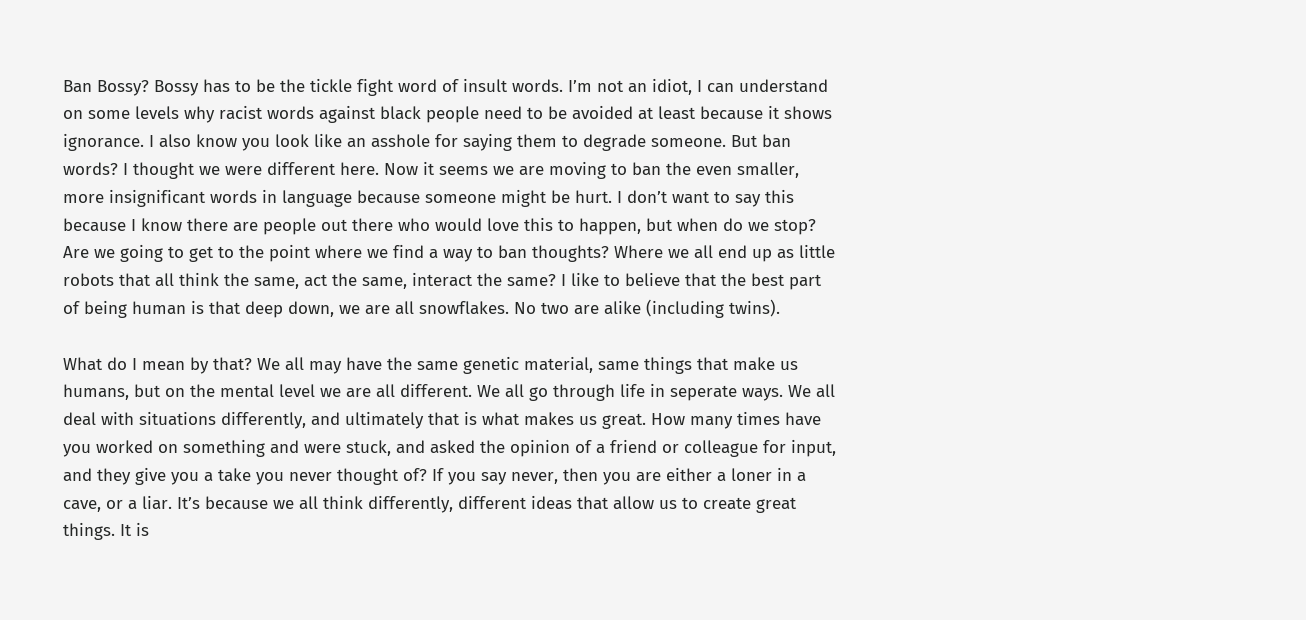Ban Bossy? Bossy has to be the tickle fight word of insult words. I’m not an idiot, I can understand on some levels why racist words against black people need to be avoided at least because it shows ignorance. I also know you look like an asshole for saying them to degrade someone. But ban words? I thought we were different here. Now it seems we are moving to ban the even smaller, more insignificant words in language because someone might be hurt. I don’t want to say this because I know there are people out there who would love this to happen, but when do we stop? Are we going to get to the point where we find a way to ban thoughts? Where we all end up as little robots that all think the same, act the same, interact the same? I like to believe that the best part of being human is that deep down, we are all snowflakes. No two are alike (including twins).

What do I mean by that? We all may have the same genetic material, same things that make us humans, but on the mental level we are all different. We all go through life in seperate ways. We all deal with situations differently, and ultimately that is what makes us great. How many times have you worked on something and were stuck, and asked the opinion of a friend or colleague for input, and they give you a take you never thought of? If you say never, then you are either a loner in a cave, or a liar. It’s because we all think differently, different ideas that allow us to create great things. It is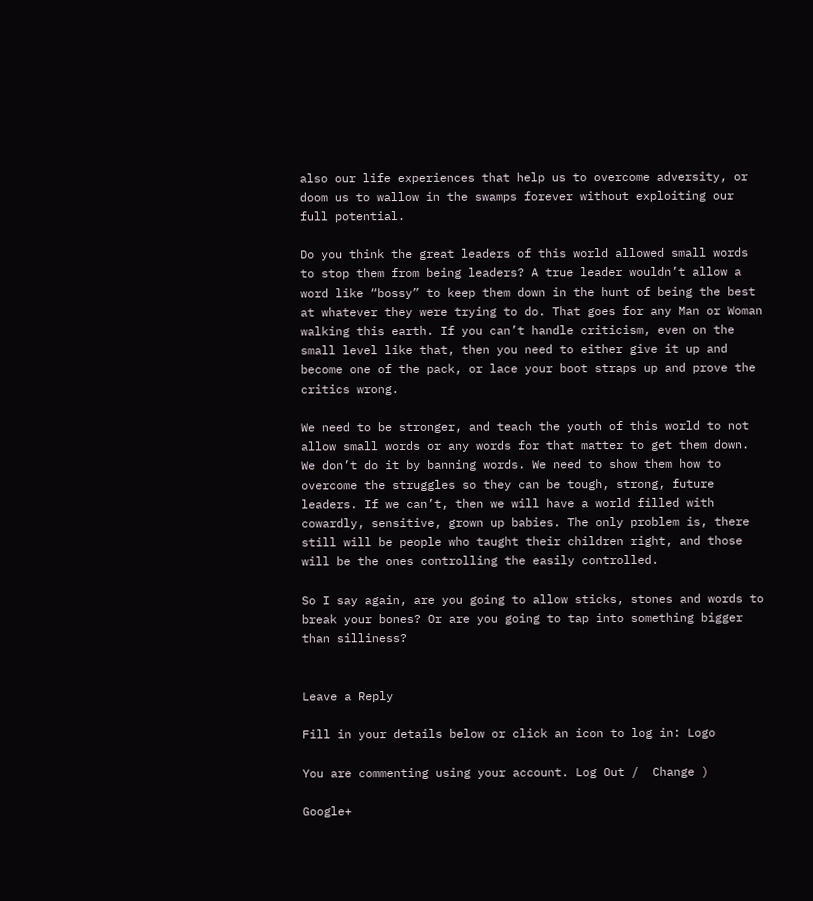also our life experiences that help us to overcome adversity, or doom us to wallow in the swamps forever without exploiting our full potential.

Do you think the great leaders of this world allowed small words to stop them from being leaders? A true leader wouldn’t allow a word like “bossy” to keep them down in the hunt of being the best at whatever they were trying to do. That goes for any Man or Woman walking this earth. If you can’t handle criticism, even on the small level like that, then you need to either give it up and become one of the pack, or lace your boot straps up and prove the critics wrong.

We need to be stronger, and teach the youth of this world to not allow small words or any words for that matter to get them down. We don’t do it by banning words. We need to show them how to overcome the struggles so they can be tough, strong, future leaders. If we can’t, then we will have a world filled with cowardly, sensitive, grown up babies. The only problem is, there still will be people who taught their children right, and those will be the ones controlling the easily controlled.

So I say again, are you going to allow sticks, stones and words to break your bones? Or are you going to tap into something bigger than silliness?


Leave a Reply

Fill in your details below or click an icon to log in: Logo

You are commenting using your account. Log Out /  Change )

Google+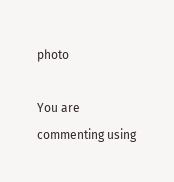photo

You are commenting using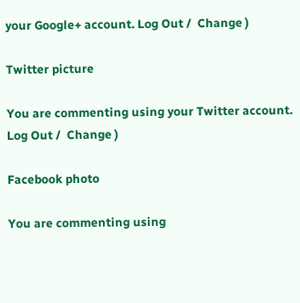your Google+ account. Log Out /  Change )

Twitter picture

You are commenting using your Twitter account. Log Out /  Change )

Facebook photo

You are commenting using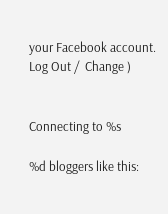your Facebook account. Log Out /  Change )


Connecting to %s

%d bloggers like this: